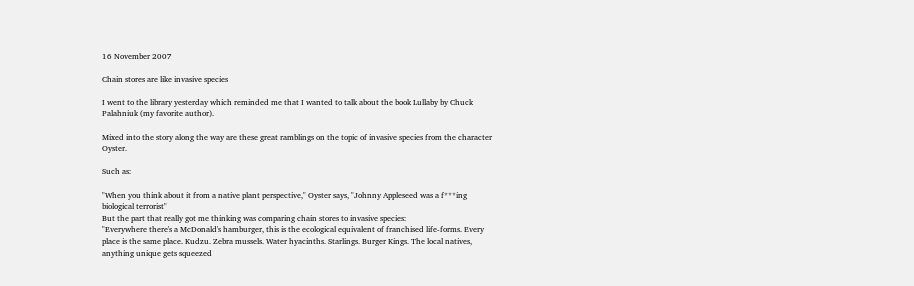16 November 2007

Chain stores are like invasive species

I went to the library yesterday which reminded me that I wanted to talk about the book Lullaby by Chuck Palahniuk (my favorite author).

Mixed into the story along the way are these great ramblings on the topic of invasive species from the character Oyster.

Such as:

"When you think about it from a native plant perspective," Oyster says, "Johnny Appleseed was a f***ing biological terrorist"
But the part that really got me thinking was comparing chain stores to invasive species:
"Everywhere there's a McDonald's hamburger, this is the ecological equivalent of franchised life-forms. Every place is the same place. Kudzu. Zebra mussels. Water hyacinths. Starlings. Burger Kings. The local natives, anything unique gets squeezed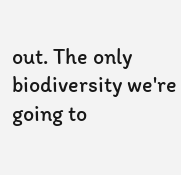out. The only biodiversity we're going to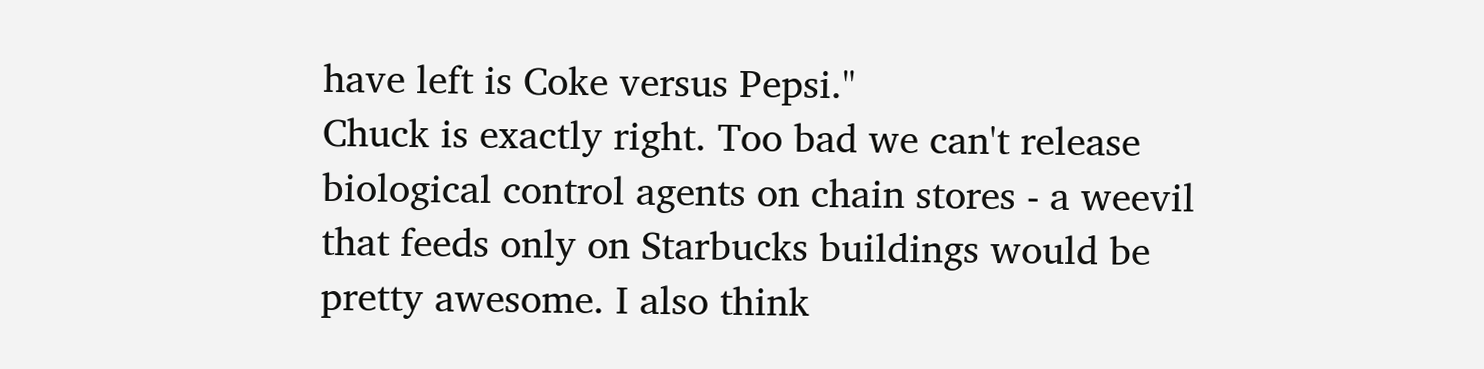have left is Coke versus Pepsi."
Chuck is exactly right. Too bad we can't release biological control agents on chain stores - a weevil that feeds only on Starbucks buildings would be pretty awesome. I also think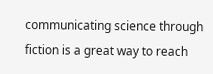communicating science through fiction is a great way to reach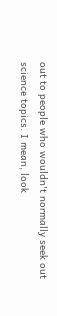out to people who wouldn't normally seek out science topics. I mean, look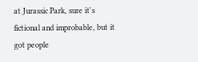at Jurassic Park, sure it's fictional and improbable, but it got people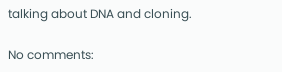talking about DNA and cloning.

No comments: